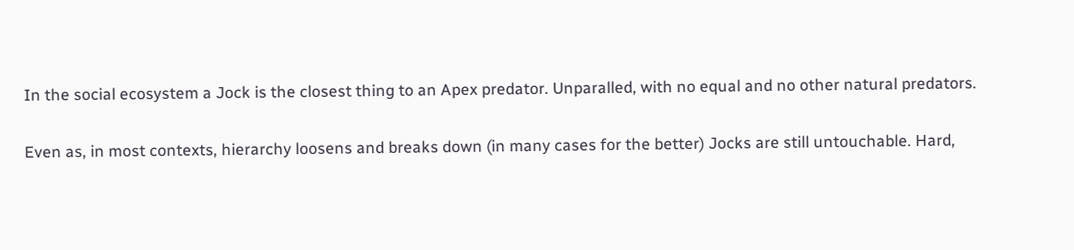In the social ecosystem a Jock is the closest thing to an Apex predator. Unparalled, with no equal and no other natural predators.

Even as, in most contexts, hierarchy loosens and breaks down (in many cases for the better) Jocks are still untouchable. Hard,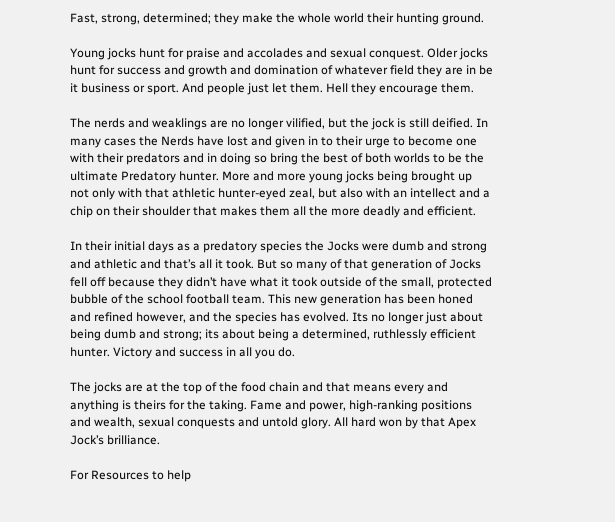Fast, strong, determined; they make the whole world their hunting ground.

Young jocks hunt for praise and accolades and sexual conquest. Older jocks hunt for success and growth and domination of whatever field they are in be it business or sport. And people just let them. Hell they encourage them.

The nerds and weaklings are no longer vilified, but the jock is still deified. In many cases the Nerds have lost and given in to their urge to become one with their predators and in doing so bring the best of both worlds to be the ultimate Predatory hunter. More and more young jocks being brought up not only with that athletic hunter-eyed zeal, but also with an intellect and a chip on their shoulder that makes them all the more deadly and efficient.

In their initial days as a predatory species the Jocks were dumb and strong and athletic and that’s all it took. But so many of that generation of Jocks fell off because they didn’t have what it took outside of the small, protected bubble of the school football team. This new generation has been honed and refined however, and the species has evolved. Its no longer just about being dumb and strong; its about being a determined, ruthlessly efficient hunter. Victory and success in all you do.

The jocks are at the top of the food chain and that means every and anything is theirs for the taking. Fame and power, high-ranking positions and wealth, sexual conquests and untold glory. All hard won by that Apex Jock’s brilliance.

For Resources to help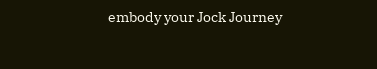embody your Jock Journey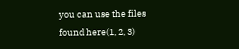you can use the files found here(1, 2, 3)